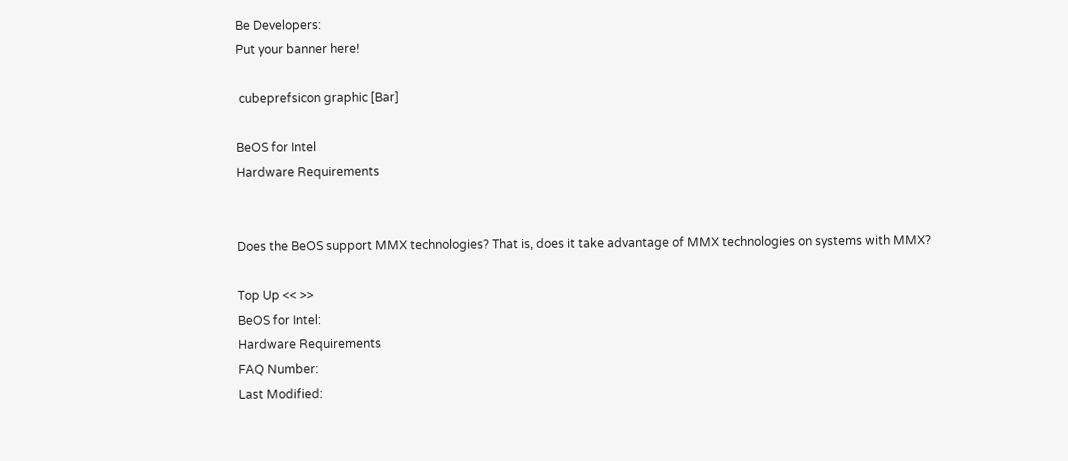Be Developers:
Put your banner here!

 cubeprefsicon graphic [Bar]

BeOS for Intel
Hardware Requirements


Does the BeOS support MMX technologies? That is, does it take advantage of MMX technologies on systems with MMX?

Top Up << >>
BeOS for Intel:
Hardware Requirements
FAQ Number:
Last Modified: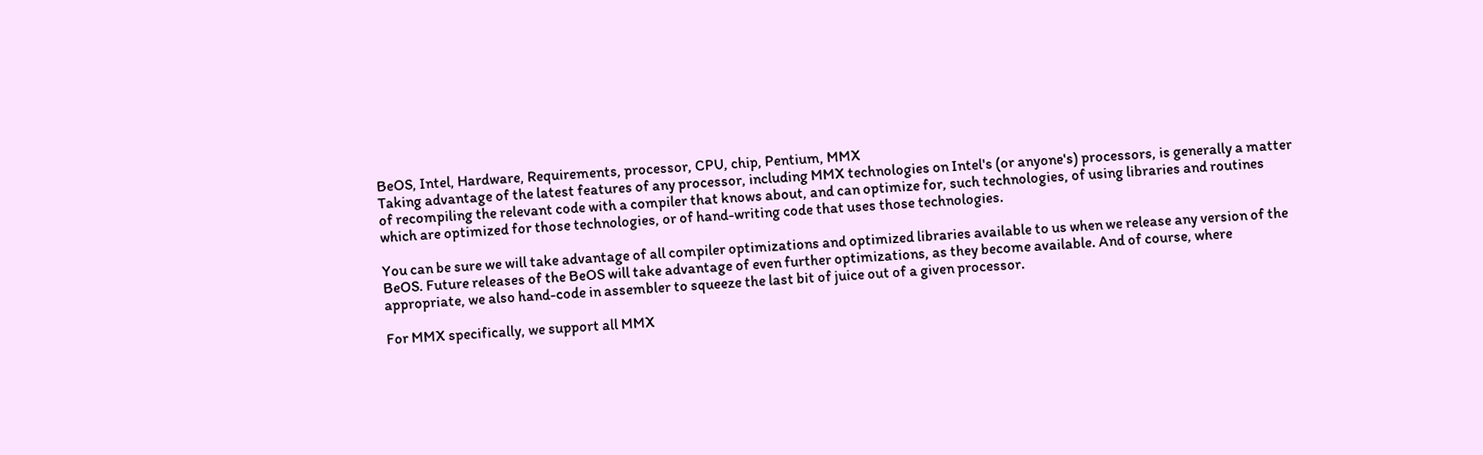BeOS, Intel, Hardware, Requirements, processor, CPU, chip, Pentium, MMX
Taking advantage of the latest features of any processor, including MMX technologies on Intel's (or anyone's) processors, is generally a matter of recompiling the relevant code with a compiler that knows about, and can optimize for, such technologies, of using libraries and routines which are optimized for those technologies, or of hand-writing code that uses those technologies.

You can be sure we will take advantage of all compiler optimizations and optimized libraries available to us when we release any version of the BeOS. Future releases of the BeOS will take advantage of even further optimizations, as they become available. And of course, where appropriate, we also hand-code in assembler to squeeze the last bit of juice out of a given processor.

For MMX specifically, we support all MMX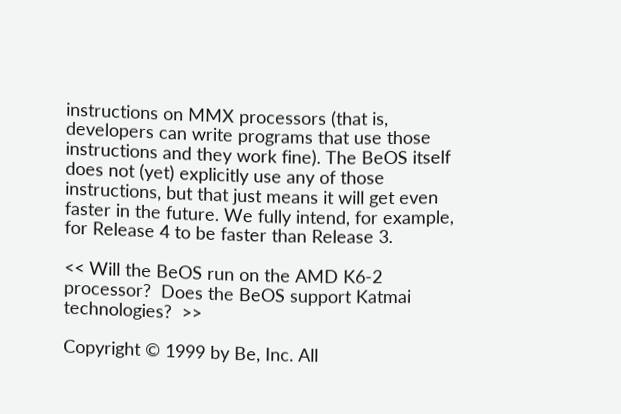instructions on MMX processors (that is, developers can write programs that use those instructions and they work fine). The BeOS itself does not (yet) explicitly use any of those instructions, but that just means it will get even faster in the future. We fully intend, for example, for Release 4 to be faster than Release 3.

<< Will the BeOS run on the AMD K6-2 processor?  Does the BeOS support Katmai technologies?  >>

Copyright © 1999 by Be, Inc. All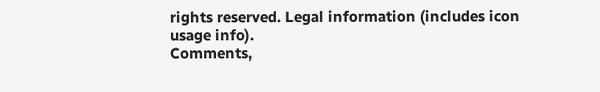rights reserved. Legal information (includes icon usage info).
Comments,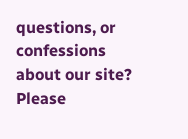questions, or confessions about our site? Please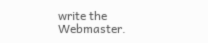write the Webmaster.